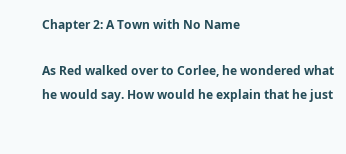Chapter 2: A Town with No Name

As Red walked over to Corlee, he wondered what he would say. How would he explain that he just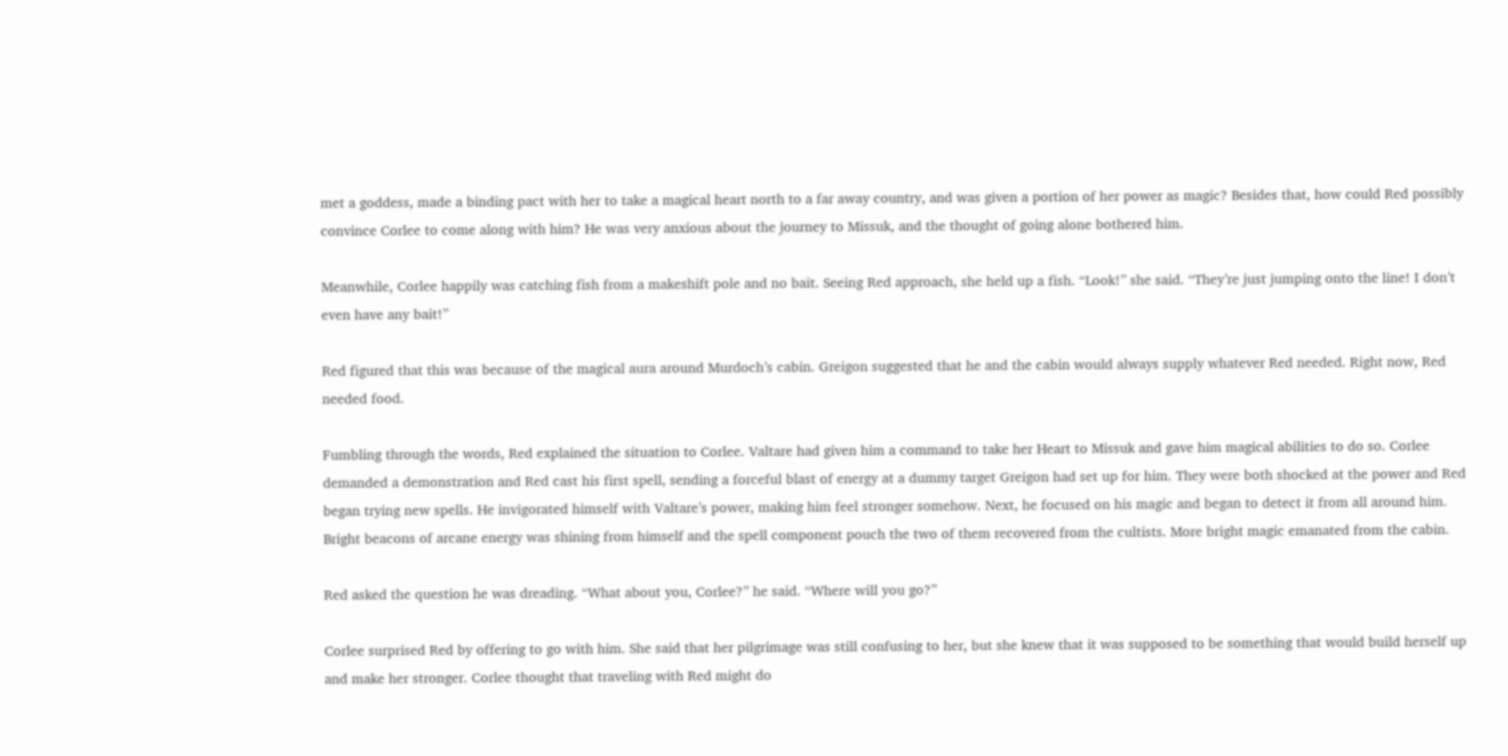met a goddess, made a binding pact with her to take a magical heart north to a far away country, and was given a portion of her power as magic? Besides that, how could Red possibly convince Corlee to come along with him? He was very anxious about the journey to Missuk, and the thought of going alone bothered him.

Meanwhile, Corlee happily was catching fish from a makeshift pole and no bait. Seeing Red approach, she held up a fish. “Look!” she said. “They’re just jumping onto the line! I don’t even have any bait!”

Red figured that this was because of the magical aura around Murdoch’s cabin. Greigon suggested that he and the cabin would always supply whatever Red needed. Right now, Red needed food.

Fumbling through the words, Red explained the situation to Corlee. Valtare had given him a command to take her Heart to Missuk and gave him magical abilities to do so. Corlee demanded a demonstration and Red cast his first spell, sending a forceful blast of energy at a dummy target Greigon had set up for him. They were both shocked at the power and Red began trying new spells. He invigorated himself with Valtare’s power, making him feel stronger somehow. Next, he focused on his magic and began to detect it from all around him. Bright beacons of arcane energy was shining from himself and the spell component pouch the two of them recovered from the cultists. More bright magic emanated from the cabin.

Red asked the question he was dreading. “What about you, Corlee?” he said. “Where will you go?”

Corlee surprised Red by offering to go with him. She said that her pilgrimage was still confusing to her, but she knew that it was supposed to be something that would build herself up and make her stronger. Corlee thought that traveling with Red might do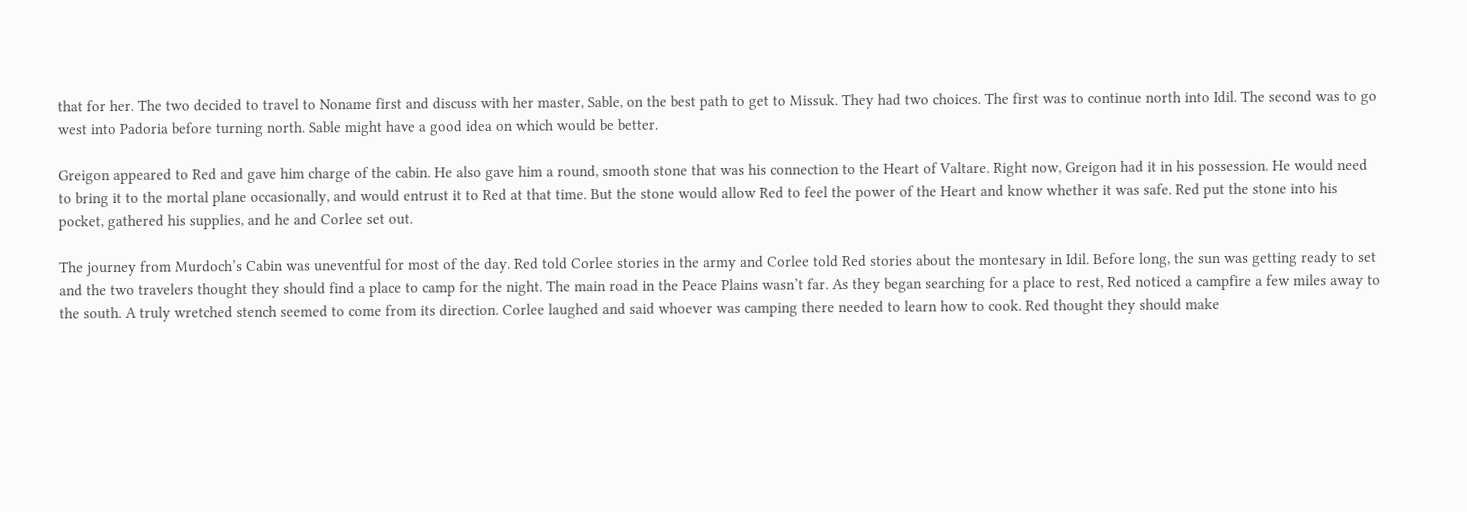that for her. The two decided to travel to Noname first and discuss with her master, Sable, on the best path to get to Missuk. They had two choices. The first was to continue north into Idil. The second was to go west into Padoria before turning north. Sable might have a good idea on which would be better.

Greigon appeared to Red and gave him charge of the cabin. He also gave him a round, smooth stone that was his connection to the Heart of Valtare. Right now, Greigon had it in his possession. He would need to bring it to the mortal plane occasionally, and would entrust it to Red at that time. But the stone would allow Red to feel the power of the Heart and know whether it was safe. Red put the stone into his pocket, gathered his supplies, and he and Corlee set out.

The journey from Murdoch’s Cabin was uneventful for most of the day. Red told Corlee stories in the army and Corlee told Red stories about the montesary in Idil. Before long, the sun was getting ready to set and the two travelers thought they should find a place to camp for the night. The main road in the Peace Plains wasn’t far. As they began searching for a place to rest, Red noticed a campfire a few miles away to the south. A truly wretched stench seemed to come from its direction. Corlee laughed and said whoever was camping there needed to learn how to cook. Red thought they should make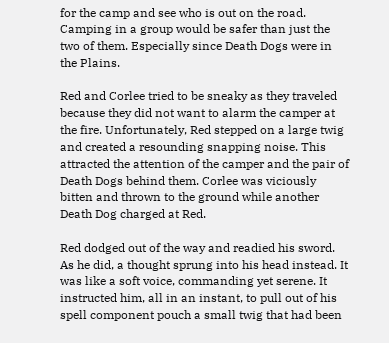for the camp and see who is out on the road. Camping in a group would be safer than just the two of them. Especially since Death Dogs were in the Plains.

Red and Corlee tried to be sneaky as they traveled because they did not want to alarm the camper at the fire. Unfortunately, Red stepped on a large twig and created a resounding snapping noise. This attracted the attention of the camper and the pair of Death Dogs behind them. Corlee was viciously bitten and thrown to the ground while another Death Dog charged at Red.

Red dodged out of the way and readied his sword. As he did, a thought sprung into his head instead. It was like a soft voice, commanding yet serene. It instructed him, all in an instant, to pull out of his spell component pouch a small twig that had been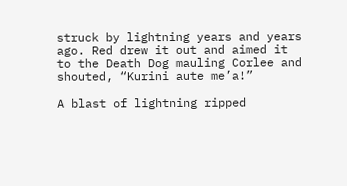struck by lightning years and years ago. Red drew it out and aimed it to the Death Dog mauling Corlee and shouted, “Kurini aute me’a!”

A blast of lightning ripped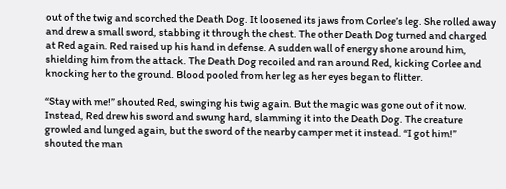out of the twig and scorched the Death Dog. It loosened its jaws from Corlee’s leg. She rolled away and drew a small sword, stabbing it through the chest. The other Death Dog turned and charged at Red again. Red raised up his hand in defense. A sudden wall of energy shone around him, shielding him from the attack. The Death Dog recoiled and ran around Red, kicking Corlee and knocking her to the ground. Blood pooled from her leg as her eyes began to flitter.

“Stay with me!” shouted Red, swinging his twig again. But the magic was gone out of it now. Instead, Red drew his sword and swung hard, slamming it into the Death Dog. The creature growled and lunged again, but the sword of the nearby camper met it instead. “I got him!” shouted the man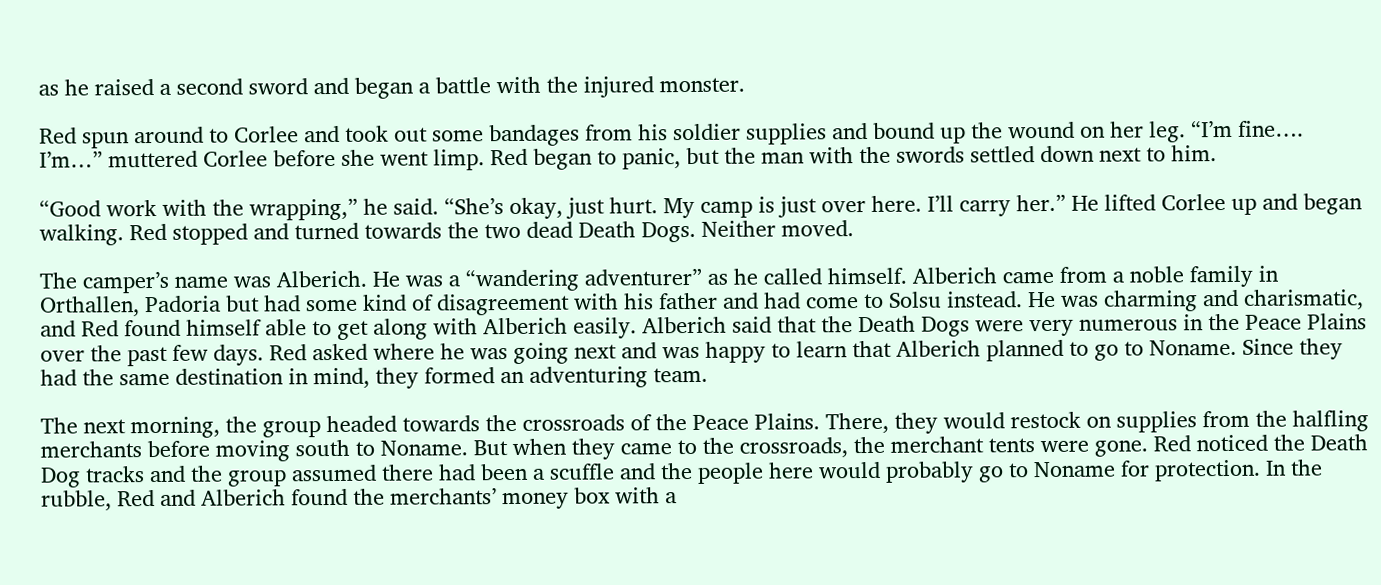as he raised a second sword and began a battle with the injured monster.

Red spun around to Corlee and took out some bandages from his soldier supplies and bound up the wound on her leg. “I’m fine…. I’m…” muttered Corlee before she went limp. Red began to panic, but the man with the swords settled down next to him.

“Good work with the wrapping,” he said. “She’s okay, just hurt. My camp is just over here. I’ll carry her.” He lifted Corlee up and began walking. Red stopped and turned towards the two dead Death Dogs. Neither moved.

The camper’s name was Alberich. He was a “wandering adventurer” as he called himself. Alberich came from a noble family in Orthallen, Padoria but had some kind of disagreement with his father and had come to Solsu instead. He was charming and charismatic, and Red found himself able to get along with Alberich easily. Alberich said that the Death Dogs were very numerous in the Peace Plains over the past few days. Red asked where he was going next and was happy to learn that Alberich planned to go to Noname. Since they had the same destination in mind, they formed an adventuring team.

The next morning, the group headed towards the crossroads of the Peace Plains. There, they would restock on supplies from the halfling merchants before moving south to Noname. But when they came to the crossroads, the merchant tents were gone. Red noticed the Death Dog tracks and the group assumed there had been a scuffle and the people here would probably go to Noname for protection. In the rubble, Red and Alberich found the merchants’ money box with a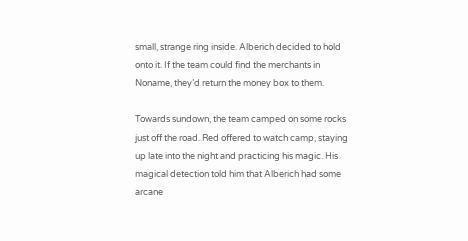small, strange ring inside. Alberich decided to hold onto it. If the team could find the merchants in Noname, they’d return the money box to them.

Towards sundown, the team camped on some rocks just off the road. Red offered to watch camp, staying up late into the night and practicing his magic. His magical detection told him that Alberich had some arcane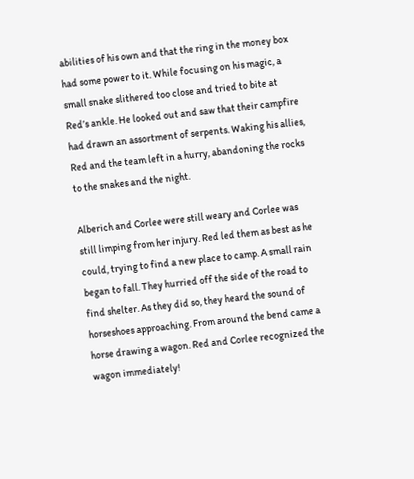abilities of his own and that the ring in the money box had some power to it. While focusing on his magic, a small snake slithered too close and tried to bite at Red’s ankle. He looked out and saw that their campfire had drawn an assortment of serpents. Waking his allies, Red and the team left in a hurry, abandoning the rocks to the snakes and the night.

Alberich and Corlee were still weary and Corlee was still limping from her injury. Red led them as best as he could, trying to find a new place to camp. A small rain began to fall. They hurried off the side of the road to find shelter. As they did so, they heard the sound of horseshoes approaching. From around the bend came a horse drawing a wagon. Red and Corlee recognized the wagon immediately!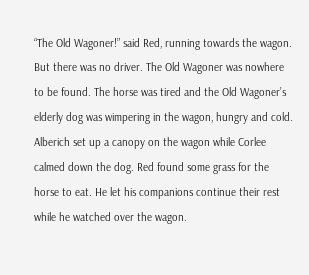“The Old Wagoner!” said Red, running towards the wagon. But there was no driver. The Old Wagoner was nowhere to be found. The horse was tired and the Old Wagoner’s elderly dog was wimpering in the wagon, hungry and cold. Alberich set up a canopy on the wagon while Corlee calmed down the dog. Red found some grass for the horse to eat. He let his companions continue their rest while he watched over the wagon.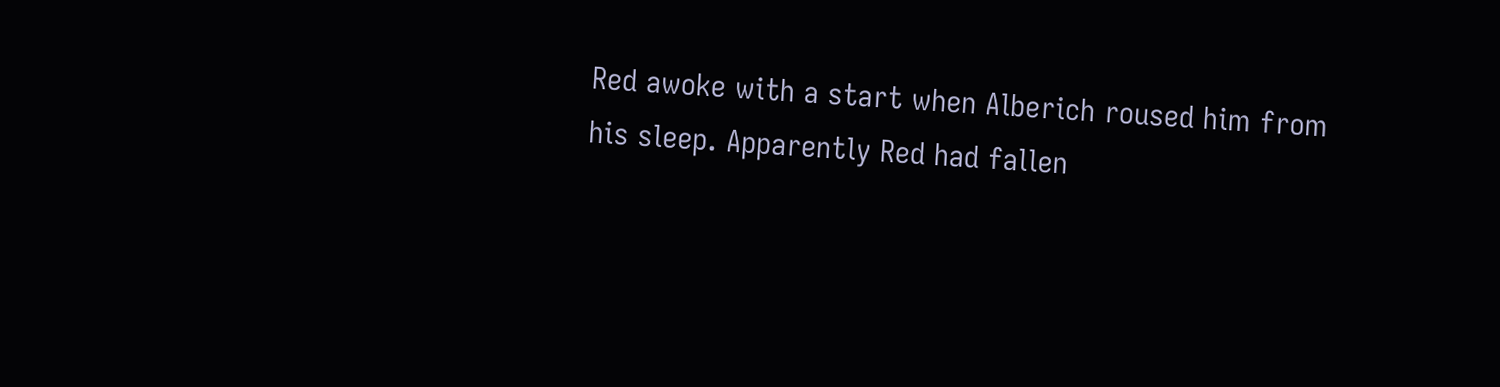Red awoke with a start when Alberich roused him from his sleep. Apparently Red had fallen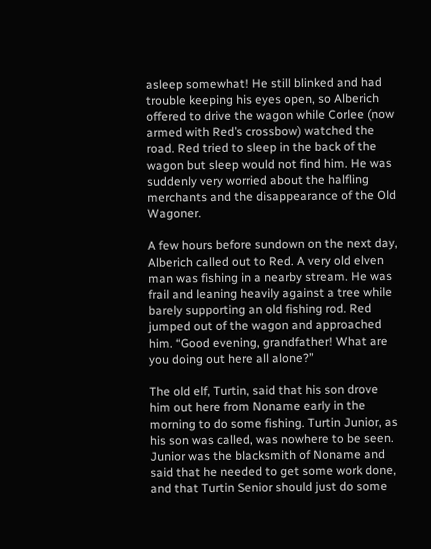asleep somewhat! He still blinked and had trouble keeping his eyes open, so Alberich offered to drive the wagon while Corlee (now armed with Red’s crossbow) watched the road. Red tried to sleep in the back of the wagon but sleep would not find him. He was suddenly very worried about the halfling merchants and the disappearance of the Old Wagoner.

A few hours before sundown on the next day, Alberich called out to Red. A very old elven man was fishing in a nearby stream. He was frail and leaning heavily against a tree while barely supporting an old fishing rod. Red jumped out of the wagon and approached him. “Good evening, grandfather! What are you doing out here all alone?”

The old elf, Turtin, said that his son drove him out here from Noname early in the morning to do some fishing. Turtin Junior, as his son was called, was nowhere to be seen. Junior was the blacksmith of Noname and said that he needed to get some work done, and that Turtin Senior should just do some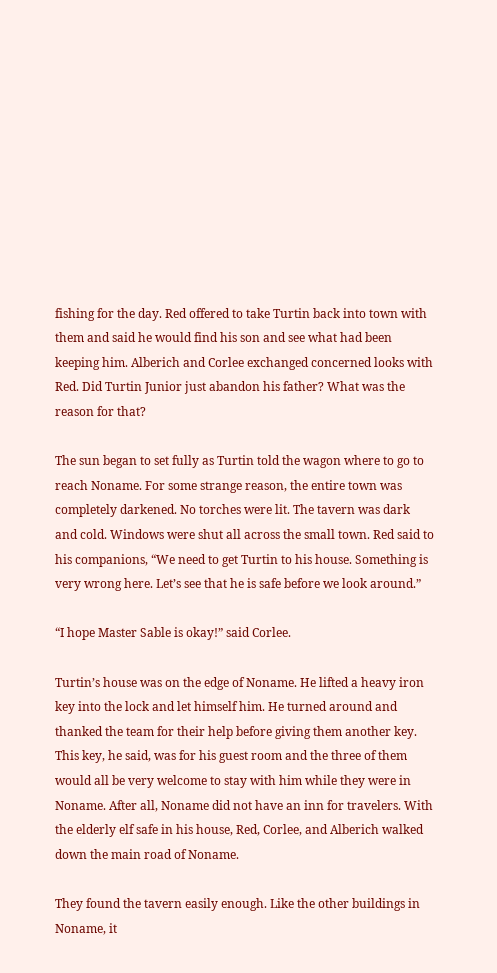fishing for the day. Red offered to take Turtin back into town with them and said he would find his son and see what had been keeping him. Alberich and Corlee exchanged concerned looks with Red. Did Turtin Junior just abandon his father? What was the reason for that?

The sun began to set fully as Turtin told the wagon where to go to reach Noname. For some strange reason, the entire town was completely darkened. No torches were lit. The tavern was dark and cold. Windows were shut all across the small town. Red said to his companions, “We need to get Turtin to his house. Something is very wrong here. Let’s see that he is safe before we look around.”

“I hope Master Sable is okay!” said Corlee.

Turtin’s house was on the edge of Noname. He lifted a heavy iron key into the lock and let himself him. He turned around and thanked the team for their help before giving them another key. This key, he said, was for his guest room and the three of them would all be very welcome to stay with him while they were in Noname. After all, Noname did not have an inn for travelers. With the elderly elf safe in his house, Red, Corlee, and Alberich walked down the main road of Noname.

They found the tavern easily enough. Like the other buildings in Noname, it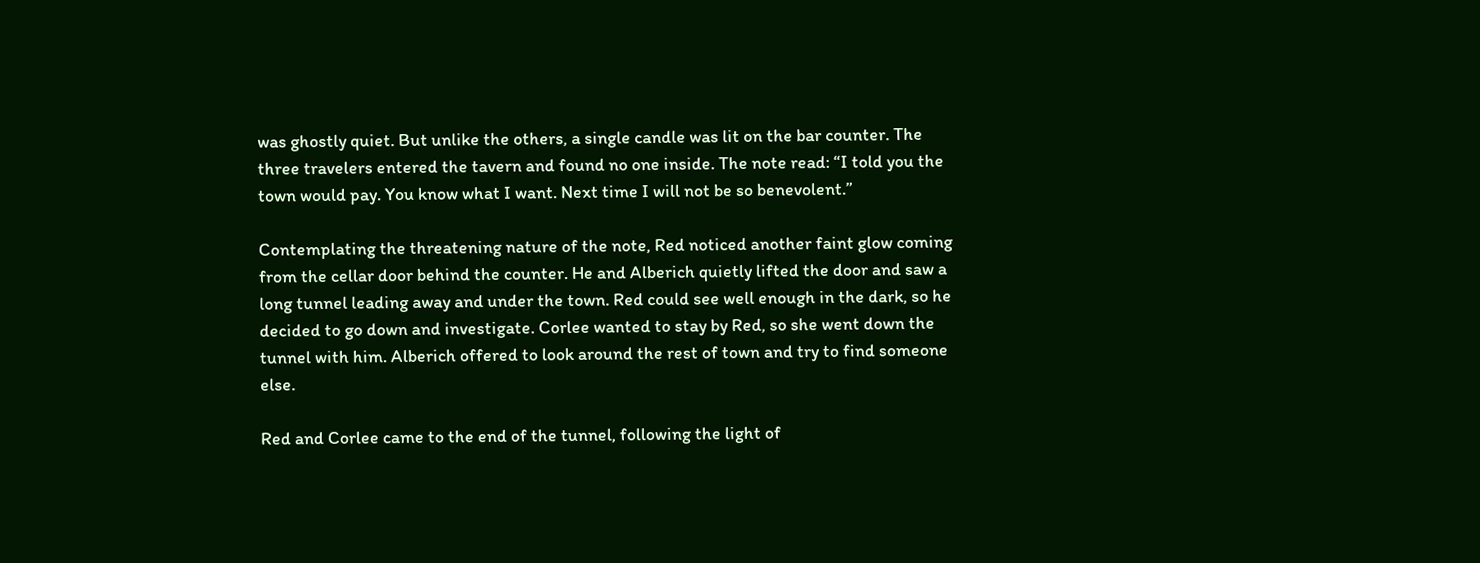was ghostly quiet. But unlike the others, a single candle was lit on the bar counter. The three travelers entered the tavern and found no one inside. The note read: “I told you the town would pay. You know what I want. Next time I will not be so benevolent.”

Contemplating the threatening nature of the note, Red noticed another faint glow coming from the cellar door behind the counter. He and Alberich quietly lifted the door and saw a long tunnel leading away and under the town. Red could see well enough in the dark, so he decided to go down and investigate. Corlee wanted to stay by Red, so she went down the tunnel with him. Alberich offered to look around the rest of town and try to find someone else.

Red and Corlee came to the end of the tunnel, following the light of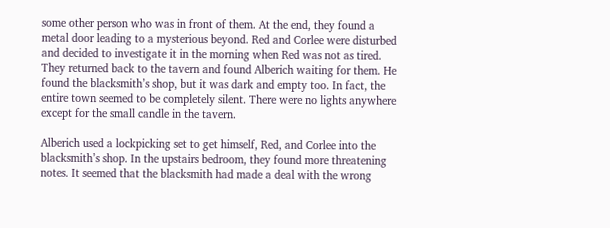some other person who was in front of them. At the end, they found a metal door leading to a mysterious beyond. Red and Corlee were disturbed and decided to investigate it in the morning when Red was not as tired. They returned back to the tavern and found Alberich waiting for them. He found the blacksmith’s shop, but it was dark and empty too. In fact, the entire town seemed to be completely silent. There were no lights anywhere except for the small candle in the tavern.

Alberich used a lockpicking set to get himself, Red, and Corlee into the blacksmith’s shop. In the upstairs bedroom, they found more threatening notes. It seemed that the blacksmith had made a deal with the wrong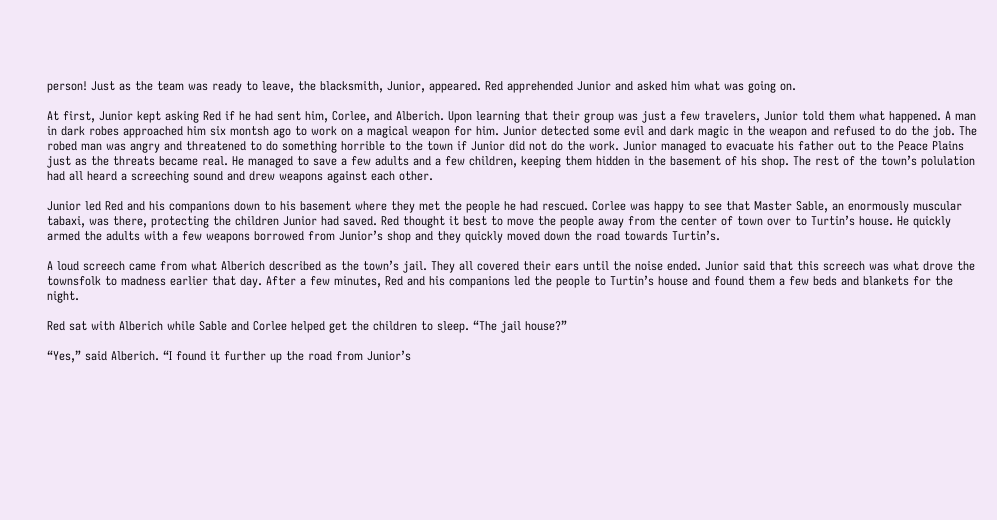person! Just as the team was ready to leave, the blacksmith, Junior, appeared. Red apprehended Junior and asked him what was going on.

At first, Junior kept asking Red if he had sent him, Corlee, and Alberich. Upon learning that their group was just a few travelers, Junior told them what happened. A man in dark robes approached him six montsh ago to work on a magical weapon for him. Junior detected some evil and dark magic in the weapon and refused to do the job. The robed man was angry and threatened to do something horrible to the town if Junior did not do the work. Junior managed to evacuate his father out to the Peace Plains just as the threats became real. He managed to save a few adults and a few children, keeping them hidden in the basement of his shop. The rest of the town’s polulation had all heard a screeching sound and drew weapons against each other.

Junior led Red and his companions down to his basement where they met the people he had rescued. Corlee was happy to see that Master Sable, an enormously muscular tabaxi, was there, protecting the children Junior had saved. Red thought it best to move the people away from the center of town over to Turtin’s house. He quickly armed the adults with a few weapons borrowed from Junior’s shop and they quickly moved down the road towards Turtin’s.

A loud screech came from what Alberich described as the town’s jail. They all covered their ears until the noise ended. Junior said that this screech was what drove the townsfolk to madness earlier that day. After a few minutes, Red and his companions led the people to Turtin’s house and found them a few beds and blankets for the night.

Red sat with Alberich while Sable and Corlee helped get the children to sleep. “The jail house?”

“Yes,” said Alberich. “I found it further up the road from Junior’s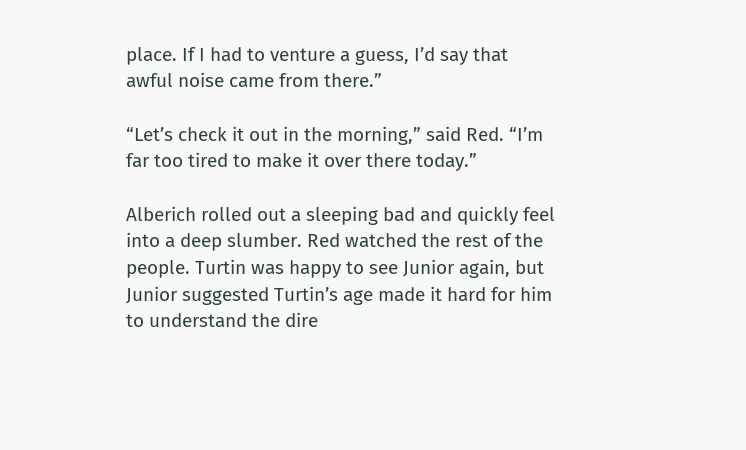place. If I had to venture a guess, I’d say that awful noise came from there.”

“Let’s check it out in the morning,” said Red. “I’m far too tired to make it over there today.”

Alberich rolled out a sleeping bad and quickly feel into a deep slumber. Red watched the rest of the people. Turtin was happy to see Junior again, but Junior suggested Turtin’s age made it hard for him to understand the dire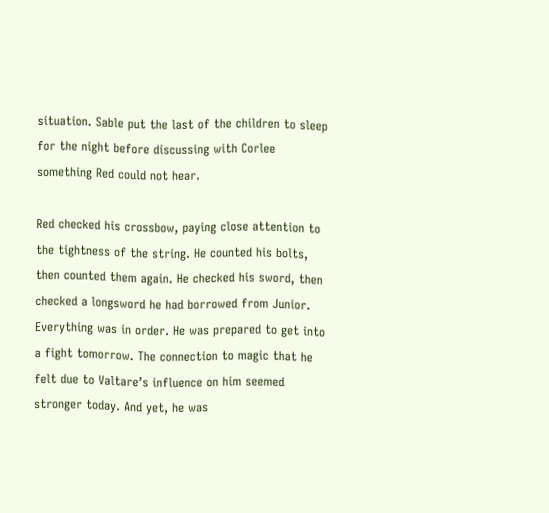situation. Sable put the last of the children to sleep for the night before discussing with Corlee something Red could not hear.

Red checked his crossbow, paying close attention to the tightness of the string. He counted his bolts, then counted them again. He checked his sword, then checked a longsword he had borrowed from Junior. Everything was in order. He was prepared to get into a fight tomorrow. The connection to magic that he felt due to Valtare’s influence on him seemed stronger today. And yet, he was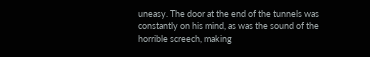uneasy. The door at the end of the tunnels was constantly on his mind, as was the sound of the horrible screech, making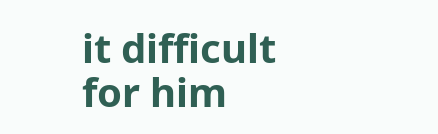it difficult for him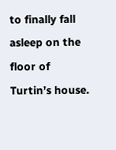to finally fall asleep on the floor of Turtin’s house.